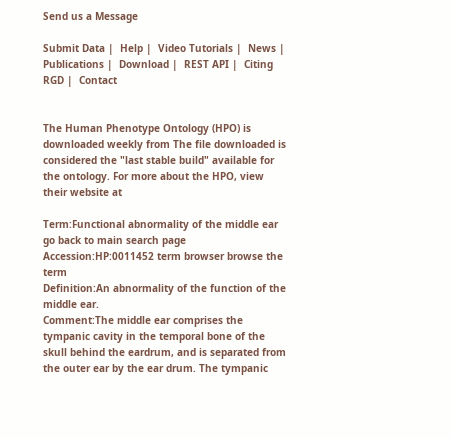Send us a Message

Submit Data |  Help |  Video Tutorials |  News |  Publications |  Download |  REST API |  Citing RGD |  Contact


The Human Phenotype Ontology (HPO) is downloaded weekly from The file downloaded is considered the "last stable build" available for the ontology. For more about the HPO, view their website at

Term:Functional abnormality of the middle ear
go back to main search page
Accession:HP:0011452 term browser browse the term
Definition:An abnormality of the function of the middle ear.
Comment:The middle ear comprises the tympanic cavity in the temporal bone of the skull behind the eardrum, and is separated from the outer ear by the ear drum. The tympanic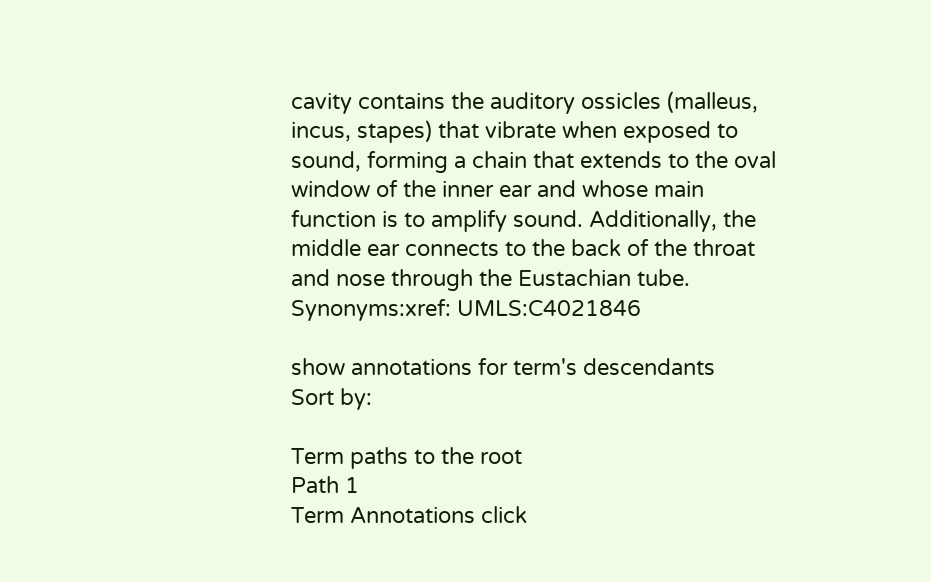cavity contains the auditory ossicles (malleus, incus, stapes) that vibrate when exposed to sound, forming a chain that extends to the oval window of the inner ear and whose main function is to amplify sound. Additionally, the middle ear connects to the back of the throat and nose through the Eustachian tube.
Synonyms:xref: UMLS:C4021846

show annotations for term's descendants           Sort by:

Term paths to the root
Path 1
Term Annotations click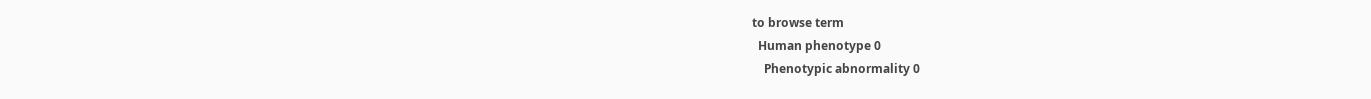to browse term
  Human phenotype 0
    Phenotypic abnormality 0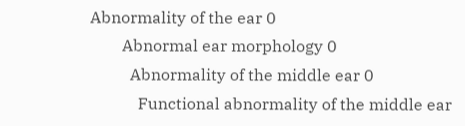Abnormality of the ear 0
        Abnormal ear morphology 0
          Abnormality of the middle ear 0
            Functional abnormality of the middle ear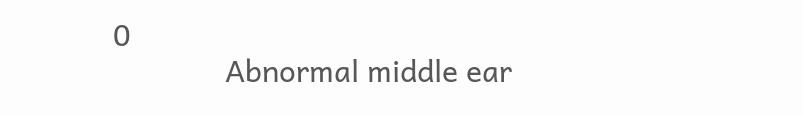0
              Abnormal middle ear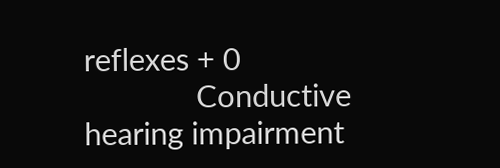reflexes + 0
              Conductive hearing impairment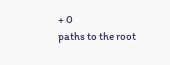+ 0
paths to the root